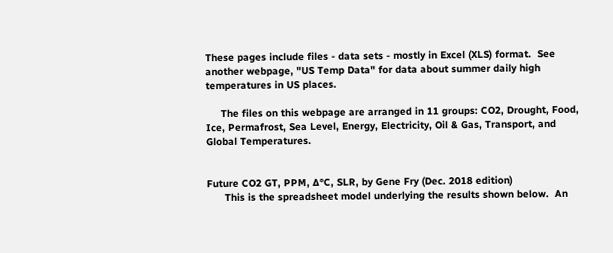These pages include files - data sets - mostly in Excel (XLS) format.  See another webpage, "US Temp Data" for data about summer daily high temperatures in US places.

     The files on this webpage are arranged in 11 groups: CO2, Drought, Food, Ice, Permafrost, Sea Level, Energy, Electricity, Oil & Gas, Transport, and Global Temperatures.


Future CO2 GT, PPM, ∆°C, SLR, by Gene Fry (Dec. 2018 edition)
      This is the spreadsheet model underlying the results shown below.  An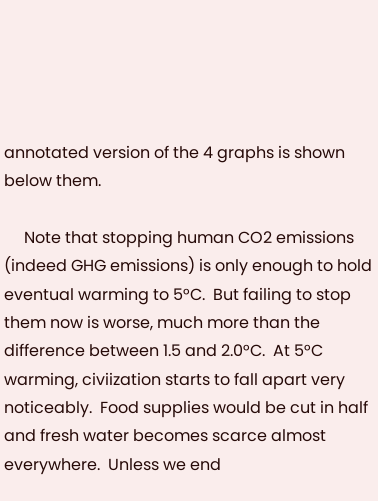annotated version of the 4 graphs is shown below them.

     Note that stopping human CO2 emissions (indeed GHG emissions) is only enough to hold eventual warming to 5°C.  But failing to stop them now is worse, much more than the difference between 1.5 and 2.0°C.  At 5°C warming, civiization starts to fall apart very noticeably.  Food supplies would be cut in half and fresh water becomes scarce almost everywhere.  Unless we end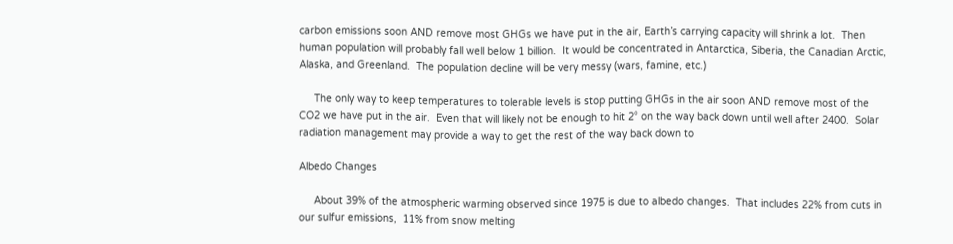carbon emissions soon AND remove most GHGs we have put in the air, Earth’s carrying capacity will shrink a lot.  Then human population will probably fall well below 1 billion.  It would be concentrated in Antarctica, Siberia, the Canadian Arctic, Alaska, and Greenland.  The population decline will be very messy (wars, famine, etc.)

     The only way to keep temperatures to tolerable levels is stop putting GHGs in the air soon AND remove most of the CO2 we have put in the air.  Even that will likely not be enough to hit 2° on the way back down until well after 2400.  Solar radiation management may provide a way to get the rest of the way back down to

Albedo Changes

     About 39% of the atmospheric warming observed since 1975 is due to albedo changes.  That includes 22% from cuts in our sulfur emissions,  11% from snow melting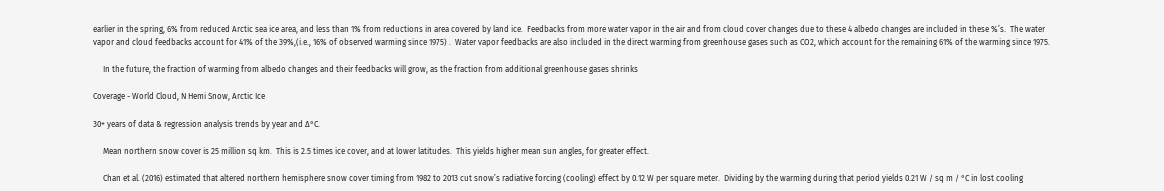earlier in the spring, 6% from reduced Arctic sea ice area, and less than 1% from reductions in area covered by land ice.  Feedbacks from more water vapor in the air and from cloud cover changes due to these 4 albedo changes are included in these %’s.  The water vapor and cloud feedbacks account for 41% of the 39%,(i.e., 16% of observed warming since 1975) .  Water vapor feedbacks are also included in the direct warming from greenhouse gases such as CO2, which account for the remaining 61% of the warming since 1975.

     In the future, the fraction of warming from albedo changes and their feedbacks will grow, as the fraction from additional greenhouse gases shrinks

Coverage - World Cloud, N Hemi Snow, Arctic Ice

30+ years of data & regression analysis trends by year and ∆°C.

     Mean northern snow cover is 25 million sq km.  This is 2.5 times ice cover, and at lower latitudes.  This yields higher mean sun angles, for greater effect.

     Chan et al. (2016) estimated that altered northern hemisphere snow cover timing from 1982 to 2013 cut snow’s radiative forcing (cooling) effect by 0.12 W per square meter.  Dividing by the warming during that period yields 0.21 W / sq m / °C in lost cooling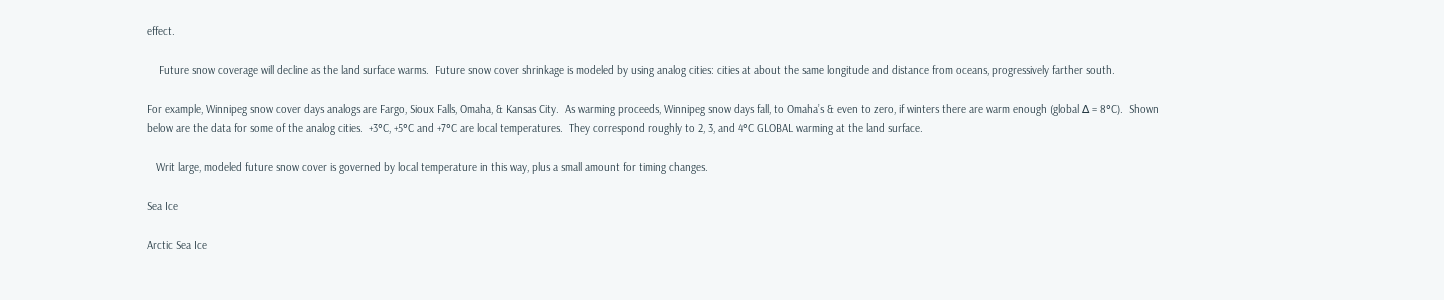effect.

    Future snow coverage will decline as the land surface warms.  Future snow cover shrinkage is modeled by using analog cities: cities at about the same longitude and distance from oceans, progressively farther south.

For example, Winnipeg snow cover days analogs are Fargo, Sioux Falls, Omaha, & Kansas City.  As warming proceeds, Winnipeg snow days fall, to Omaha’s & even to zero, if winters there are warm enough (global ∆ = 8°C).  Shown below are the data for some of the analog cities.  +3°C, +5°C and +7°C are local temperatures.  They correspond roughly to 2, 3, and 4°C GLOBAL warming at the land surface.

   Writ large, modeled future snow cover is governed by local temperature in this way, plus a small amount for timing changes.

Sea Ice

Arctic Sea Ice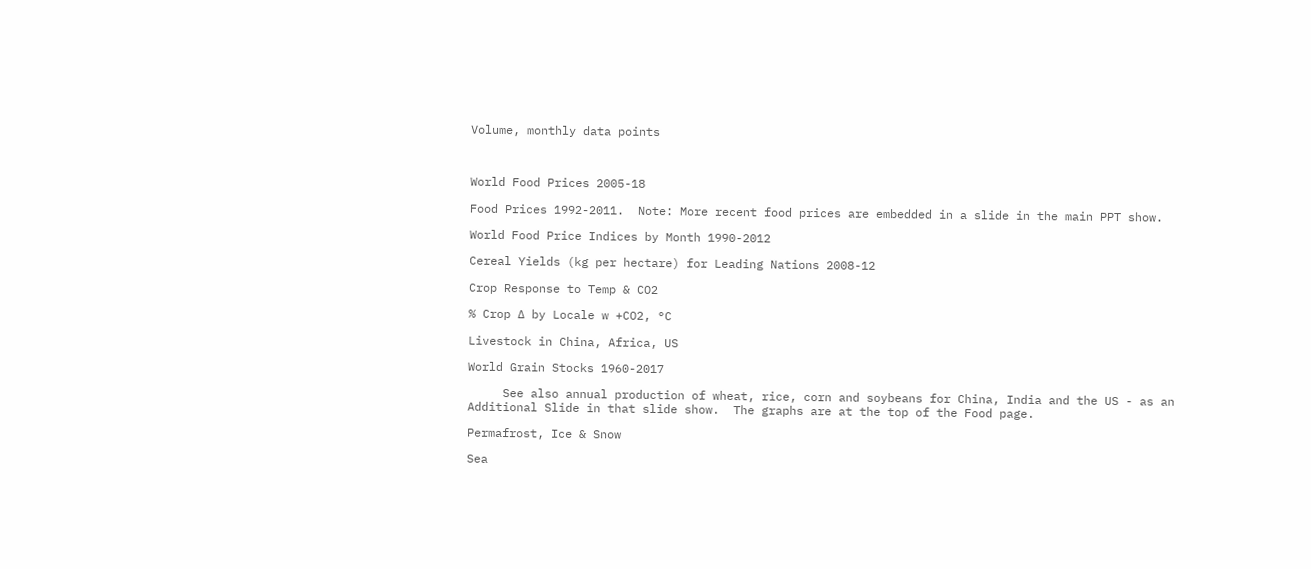Volume, monthly data points



World Food Prices 2005-18

Food Prices 1992-2011.  Note: More recent food prices are embedded in a slide in the main PPT show.

World Food Price Indices by Month 1990-2012

Cereal Yields (kg per hectare) for Leading Nations 2008-12

Crop Response to Temp & CO2

% Crop ∆ by Locale w +CO2, °C

Livestock in China, Africa, US

World Grain Stocks 1960-2017

     See also annual production of wheat, rice, corn and soybeans for China, India and the US - as an Additional Slide in that slide show.  The graphs are at the top of the Food page.

Permafrost, Ice & Snow

Sea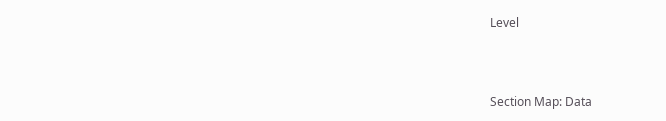Level



Section Map: Data